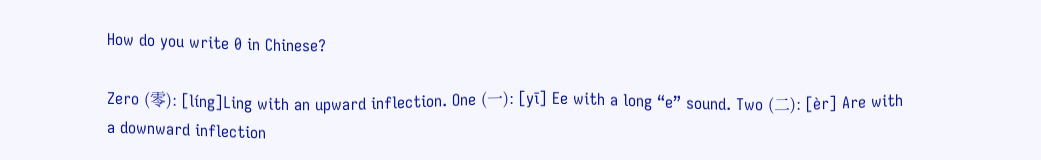How do you write 0 in Chinese?

Zero (零): [líng]Ling with an upward inflection. One (一): [yī] Ee with a long “e” sound. Two (二): [èr] Are with a downward inflection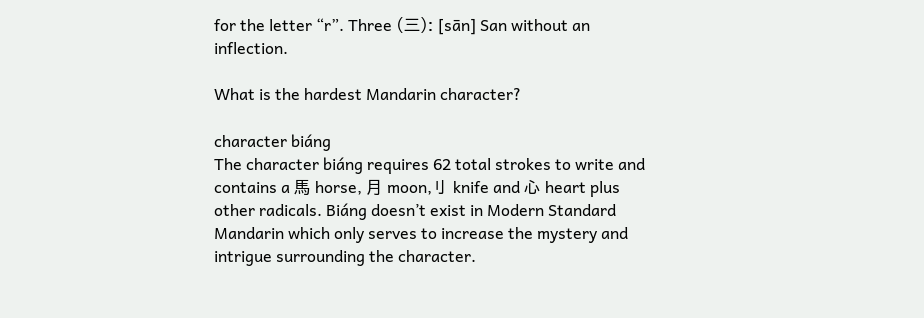for the letter “r”. Three (三): [sān] San without an inflection.

What is the hardest Mandarin character?

character biáng
The character biáng requires 62 total strokes to write and contains a 馬 horse, 月 moon,刂 knife and 心 heart plus other radicals. Biáng doesn’t exist in Modern Standard Mandarin which only serves to increase the mystery and intrigue surrounding the character.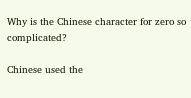Why is the Chinese character for zero so complicated?

Chinese used the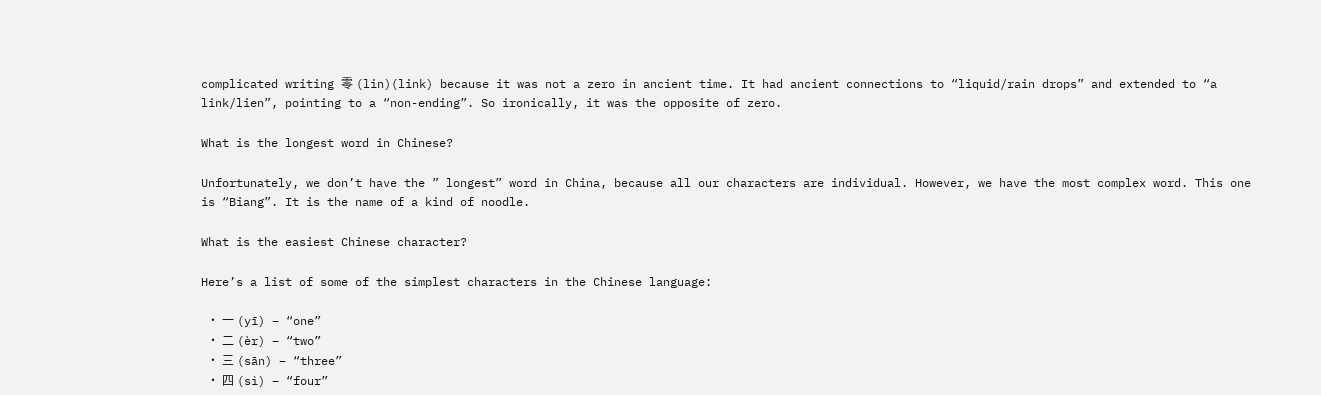complicated writing 零 (lin)(link) because it was not a zero in ancient time. It had ancient connections to “liquid/rain drops” and extended to “a link/lien”, pointing to a “non-ending”. So ironically, it was the opposite of zero.

What is the longest word in Chinese?

Unfortunately, we don’t have the ” longest” word in China, because all our characters are individual. However, we have the most complex word. This one is “Biang”. It is the name of a kind of noodle.

What is the easiest Chinese character?

Here’s a list of some of the simplest characters in the Chinese language:

  • 一 (yī) – “one”
  • 二 (èr) – “two”
  • 三 (sān) – “three”
  • 四 (sì) – “four”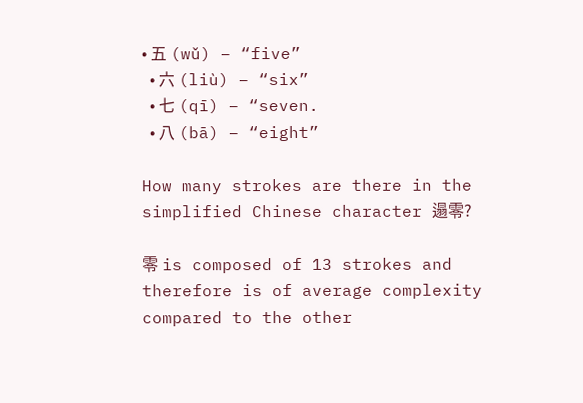• 五 (wǔ) – “five”
  • 六 (liù) – “six”
  • 七 (qī) – “seven.
  • 八 (bā) – “eight”

How many strokes are there in the simplified Chinese character 遢零?

零 is composed of 13 strokes and therefore is of average complexity compared to the other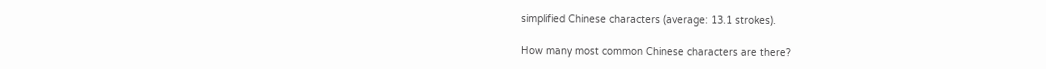simplified Chinese characters (average: 13.1 strokes).

How many most common Chinese characters are there?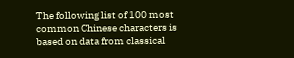The following list of 100 most common Chinese characters is based on data from classical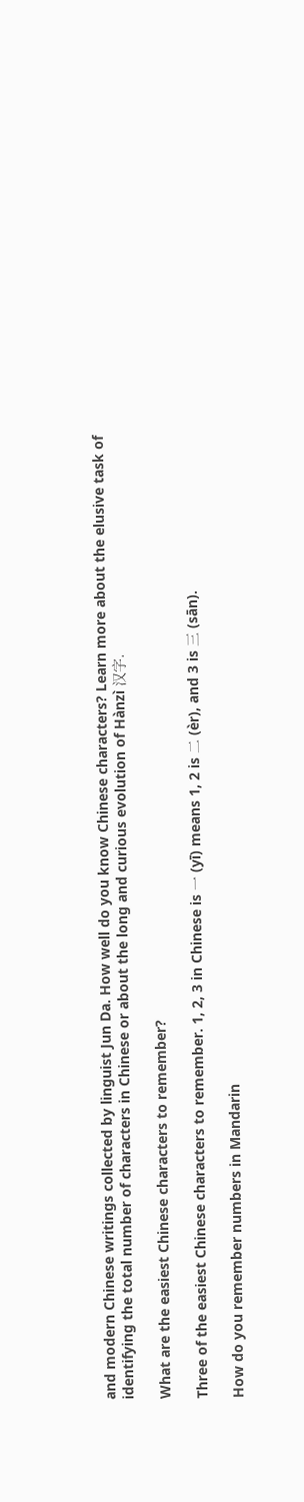and modern Chinese writings collected by linguist Jun Da. How well do you know Chinese characters? Learn more about the elusive task of identifying the total number of characters in Chinese or about the long and curious evolution of Hànzì 汉字.

What are the easiest Chinese characters to remember?

Three of the easiest Chinese characters to remember. 1, 2, 3 in Chinese is 一 (yī) means 1, 2 is 二 (èr), and 3 is 三 (sān).

How do you remember numbers in Mandarin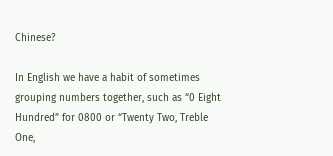Chinese?

In English we have a habit of sometimes grouping numbers together, such as “0 Eight Hundred” for 0800 or “Twenty Two, Treble One,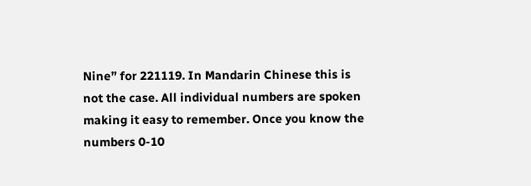Nine” for 221119. In Mandarin Chinese this is not the case. All individual numbers are spoken making it easy to remember. Once you know the numbers 0-10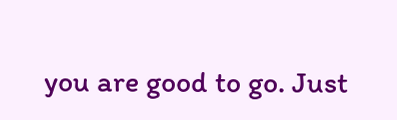you are good to go. Just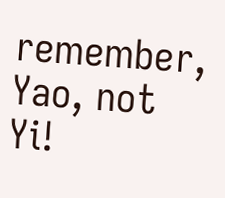remember, Yao, not Yi!